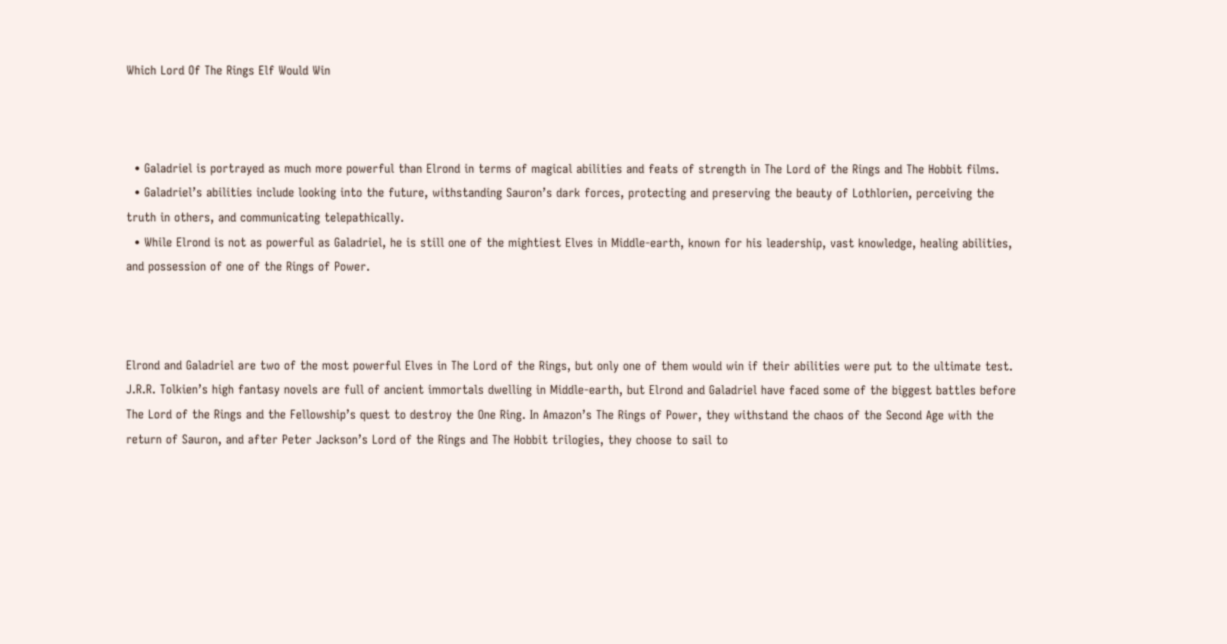Which Lord Of The Rings Elf Would Win



  • Galadriel is portrayed as much more powerful than Elrond in terms of magical abilities and feats of strength in The Lord of the Rings and The Hobbit films.
  • Galadriel’s abilities include looking into the future, withstanding Sauron’s dark forces, protecting and preserving the beauty of Lothlorien, perceiving the truth in others, and communicating telepathically.
  • While Elrond is not as powerful as Galadriel, he is still one of the mightiest Elves in Middle-earth, known for his leadership, vast knowledge, healing abilities, and possession of one of the Rings of Power.



Elrond and Galadriel are two of the most powerful Elves in The Lord of the Rings, but only one of them would win if their abilities were put to the ultimate test. J.R.R. Tolkien’s high fantasy novels are full of ancient immortals dwelling in Middle-earth, but Elrond and Galadriel have faced some of the biggest battles before The Lord of the Rings and the Fellowship’s quest to destroy the One Ring. In Amazon’s The Rings of Power, they withstand the chaos of the Second Age with the return of Sauron, and after Peter Jackson’s Lord of the Rings and The Hobbit trilogies, they choose to sail to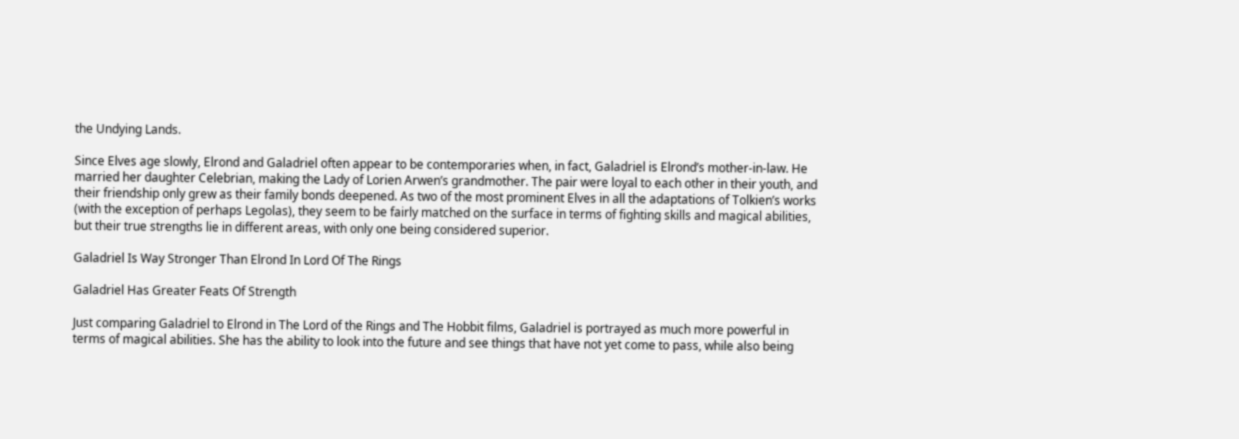the Undying Lands.

Since Elves age slowly, Elrond and Galadriel often appear to be contemporaries when, in fact, Galadriel is Elrond’s mother-in-law. He married her daughter Celebrian, making the Lady of Lorien Arwen’s grandmother. The pair were loyal to each other in their youth, and their friendship only grew as their family bonds deepened. As two of the most prominent Elves in all the adaptations of Tolkien’s works (with the exception of perhaps Legolas), they seem to be fairly matched on the surface in terms of fighting skills and magical abilities, but their true strengths lie in different areas, with only one being considered superior.

Galadriel Is Way Stronger Than Elrond In Lord Of The Rings

Galadriel Has Greater Feats Of Strength

Just comparing Galadriel to Elrond in The Lord of the Rings and The Hobbit films, Galadriel is portrayed as much more powerful in terms of magical abilities. She has the ability to look into the future and see things that have not yet come to pass, while also being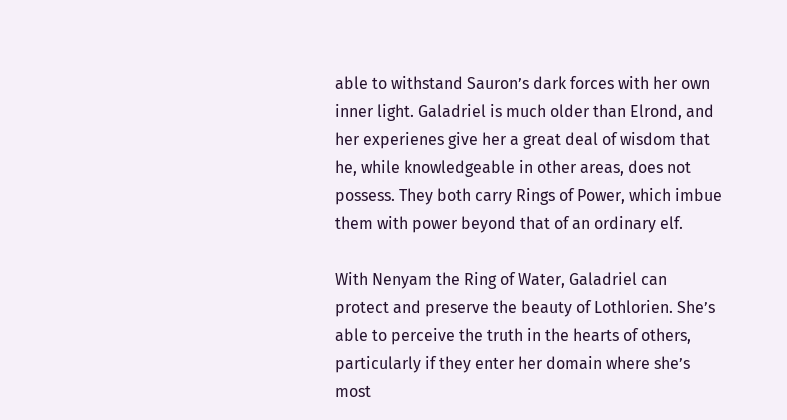able to withstand Sauron’s dark forces with her own inner light. Galadriel is much older than Elrond, and her experienes give her a great deal of wisdom that he, while knowledgeable in other areas, does not possess. They both carry Rings of Power, which imbue them with power beyond that of an ordinary elf.

With Nenyam the Ring of Water, Galadriel can protect and preserve the beauty of Lothlorien. She’s able to perceive the truth in the hearts of others, particularly if they enter her domain where she’s most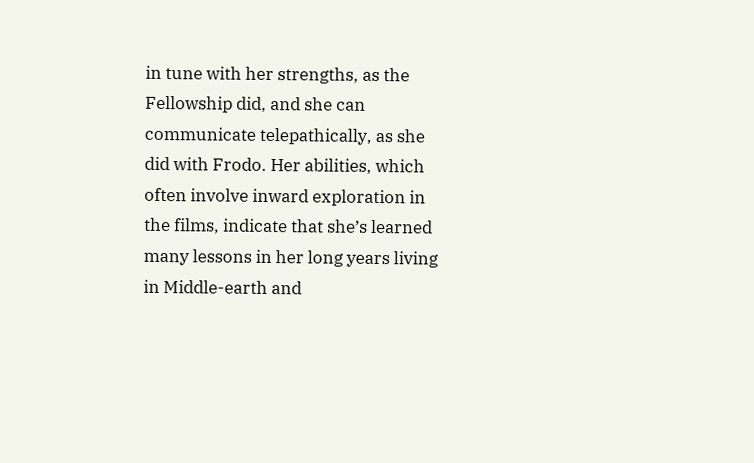in tune with her strengths, as the Fellowship did, and she can communicate telepathically, as she did with Frodo. Her abilities, which often involve inward exploration in the films, indicate that she’s learned many lessons in her long years living in Middle-earth and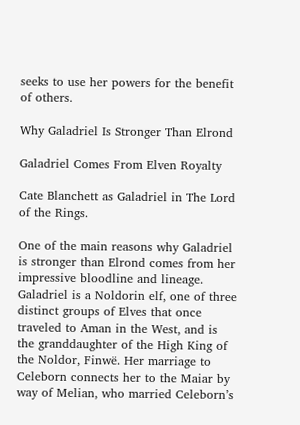seeks to use her powers for the benefit of others.

Why Galadriel Is Stronger Than Elrond

Galadriel Comes From Elven Royalty

Cate Blanchett as Galadriel in The Lord of the Rings.

One of the main reasons why Galadriel is stronger than Elrond comes from her impressive bloodline and lineage. Galadriel is a Noldorin elf, one of three distinct groups of Elves that once traveled to Aman in the West, and is the granddaughter of the High King of the Noldor, Finwë. Her marriage to Celeborn connects her to the Maiar by way of Melian, who married Celeborn’s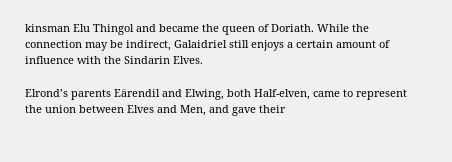kinsman Elu Thingol and became the queen of Doriath. While the connection may be indirect, Galaidriel still enjoys a certain amount of influence with the Sindarin Elves.

Elrond’s parents Eärendil and Elwing, both Half-elven, came to represent the union between Elves and Men, and gave their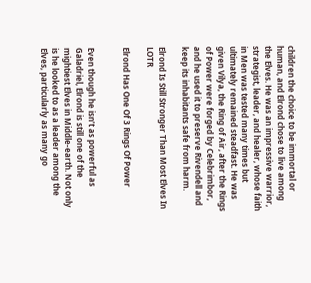children the choice to be immortal or human, and Elrond chose to live among the Elves. He was an impressive warrior, strategist, leader, and healer, whose faith in Men was tested many times but ultimately remained steadfast. He was given Vilya, the Ring of Air, after the Rings of Power were forged by Celebrimbor, and he used it to preserve Rivendell and keep its inhabitants safe from harm.

Elrond Is Still Stronger Than Most Elves In LOTR

Elrond Has One Of 3 Rings Of Power


Even though he isn’t as powerful as Galadriel, Elrond is still one of the mightiest Elves in Middle-earth. Not only is he looked to as a leader among the Elves, particularly as many go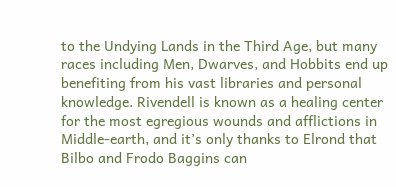to the Undying Lands in the Third Age, but many races including Men, Dwarves, and Hobbits end up benefiting from his vast libraries and personal knowledge. Rivendell is known as a healing center for the most egregious wounds and afflictions in Middle-earth, and it’s only thanks to Elrond that Bilbo and Frodo Baggins can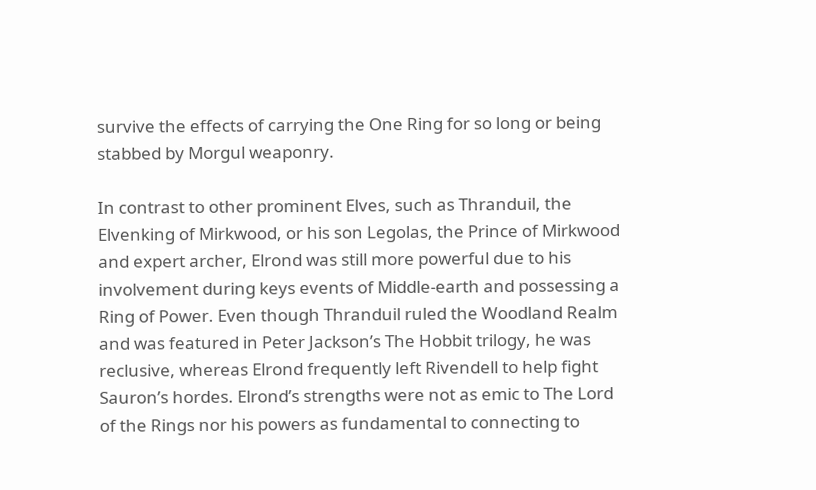survive the effects of carrying the One Ring for so long or being stabbed by Morgul weaponry.

In contrast to other prominent Elves, such as Thranduil, the Elvenking of Mirkwood, or his son Legolas, the Prince of Mirkwood and expert archer, Elrond was still more powerful due to his involvement during keys events of Middle-earth and possessing a Ring of Power. Even though Thranduil ruled the Woodland Realm and was featured in Peter Jackson’s The Hobbit trilogy, he was reclusive, whereas Elrond frequently left Rivendell to help fight Sauron’s hordes. Elrond’s strengths were not as emic to The Lord of the Rings nor his powers as fundamental to connecting to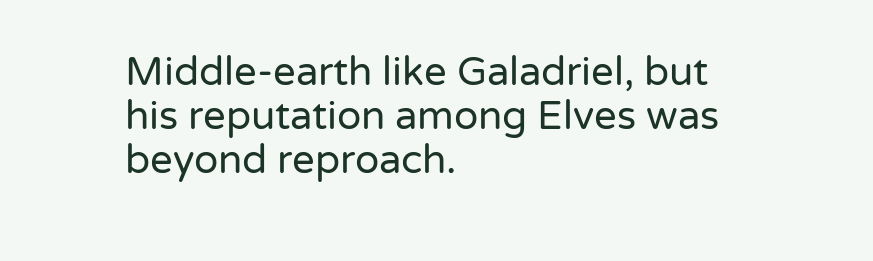Middle-earth like Galadriel, but his reputation among Elves was beyond reproach.